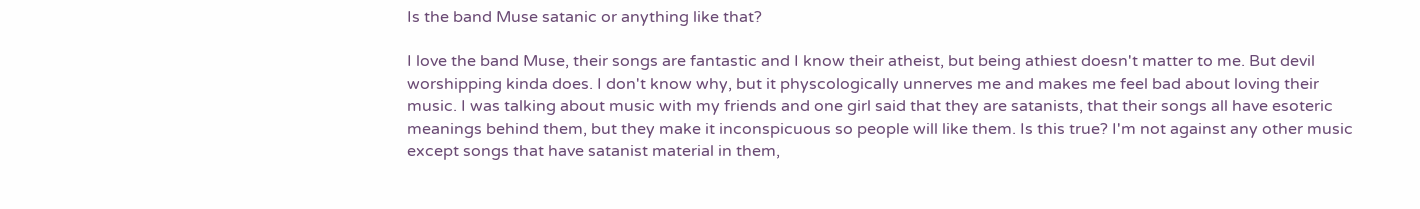Is the band Muse satanic or anything like that?

I love the band Muse, their songs are fantastic and I know their atheist, but being athiest doesn't matter to me. But devil worshipping kinda does. I don't know why, but it physcologically unnerves me and makes me feel bad about loving their music. I was talking about music with my friends and one girl said that they are satanists, that their songs all have esoteric meanings behind them, but they make it inconspicuous so people will like them. Is this true? I'm not against any other music except songs that have satanist material in them,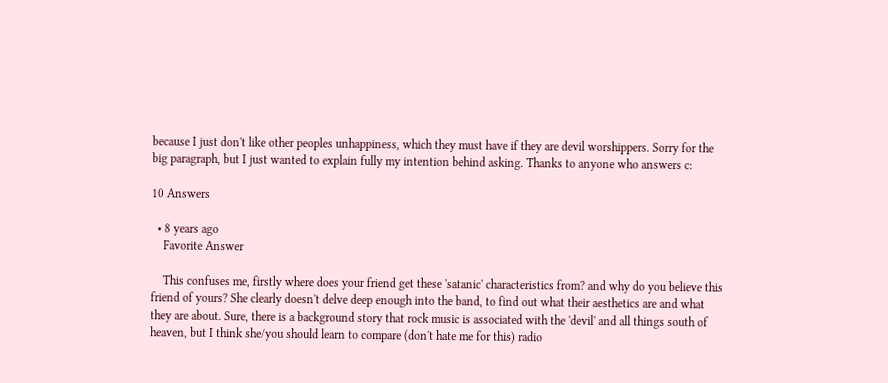because I just don't like other peoples unhappiness, which they must have if they are devil worshippers. Sorry for the big paragraph, but I just wanted to explain fully my intention behind asking. Thanks to anyone who answers c:

10 Answers

  • 8 years ago
    Favorite Answer

    This confuses me, firstly where does your friend get these 'satanic' characteristics from? and why do you believe this friend of yours? She clearly doesn't delve deep enough into the band, to find out what their aesthetics are and what they are about. Sure, there is a background story that rock music is associated with the 'devil' and all things south of heaven, but I think she/you should learn to compare (don't hate me for this) radio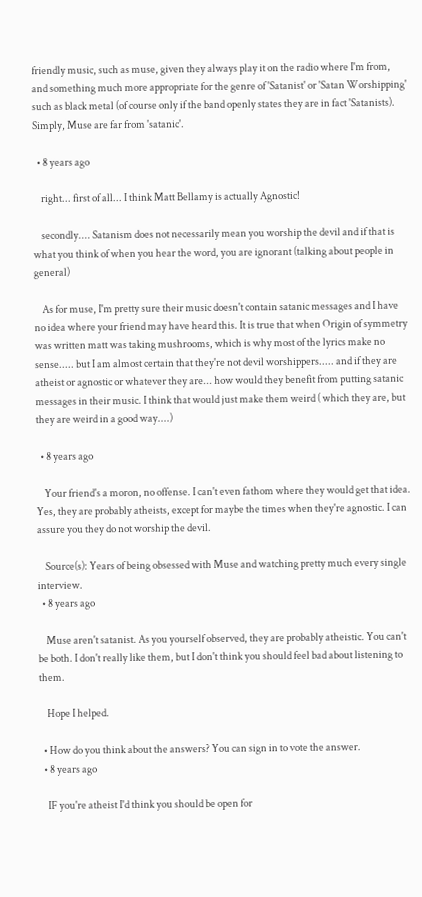friendly music, such as muse, given they always play it on the radio where I'm from, and something much more appropriate for the genre of 'Satanist' or 'Satan Worshipping' such as black metal (of course only if the band openly states they are in fact 'Satanists). Simply, Muse are far from 'satanic'.

  • 8 years ago

    right... first of all... I think Matt Bellamy is actually Agnostic!

    secondly.... Satanism does not necessarily mean you worship the devil and if that is what you think of when you hear the word, you are ignorant (talking about people in general)

    As for muse, I'm pretty sure their music doesn't contain satanic messages and I have no idea where your friend may have heard this. It is true that when Origin of symmetry was written matt was taking mushrooms, which is why most of the lyrics make no sense..... but I am almost certain that they're not devil worshippers..... and if they are atheist or agnostic or whatever they are... how would they benefit from putting satanic messages in their music. I think that would just make them weird ( which they are, but they are weird in a good way....)

  • 8 years ago

    Your friend's a moron, no offense. I can't even fathom where they would get that idea. Yes, they are probably atheists, except for maybe the times when they're agnostic. I can assure you they do not worship the devil.

    Source(s): Years of being obsessed with Muse and watching pretty much every single interview.
  • 8 years ago

    Muse aren't satanist. As you yourself observed, they are probably atheistic. You can't be both. I don't really like them, but I don't think you should feel bad about listening to them.

    Hope I helped.

  • How do you think about the answers? You can sign in to vote the answer.
  • 8 years ago

    IF you're atheist I'd think you should be open for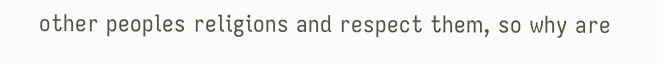other peoples religions and respect them, so why are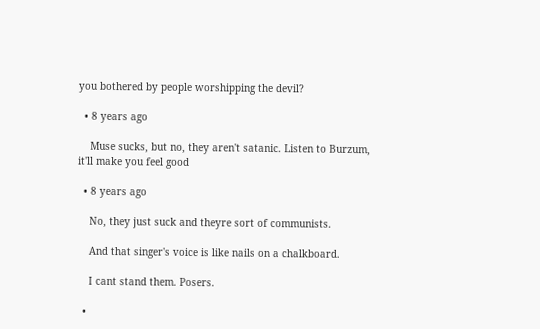you bothered by people worshipping the devil?

  • 8 years ago

    Muse sucks, but no, they aren't satanic. Listen to Burzum, it'll make you feel good

  • 8 years ago

    No, they just suck and theyre sort of communists.

    And that singer's voice is like nails on a chalkboard.

    I cant stand them. Posers.

  •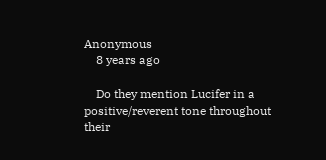Anonymous
    8 years ago

    Do they mention Lucifer in a positive/reverent tone throughout their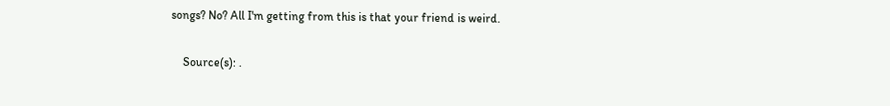songs? No? All I'm getting from this is that your friend is weird.

    Source(s): .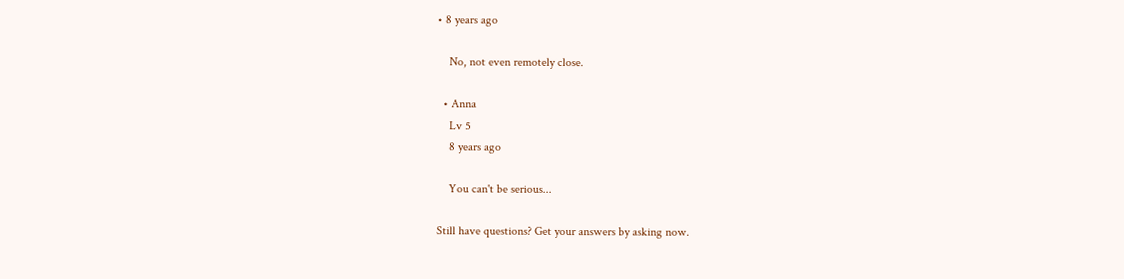• 8 years ago

    No, not even remotely close.

  • Anna
    Lv 5
    8 years ago

    You can't be serious...

Still have questions? Get your answers by asking now.